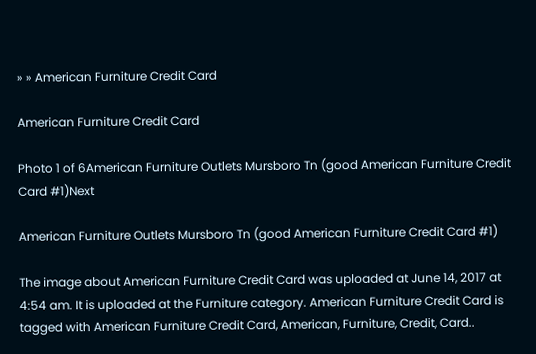» » American Furniture Credit Card

American Furniture Credit Card

Photo 1 of 6American Furniture Outlets Mursboro Tn (good American Furniture Credit Card #1)Next

American Furniture Outlets Mursboro Tn (good American Furniture Credit Card #1)

The image about American Furniture Credit Card was uploaded at June 14, 2017 at 4:54 am. It is uploaded at the Furniture category. American Furniture Credit Card is tagged with American Furniture Credit Card, American, Furniture, Credit, Card..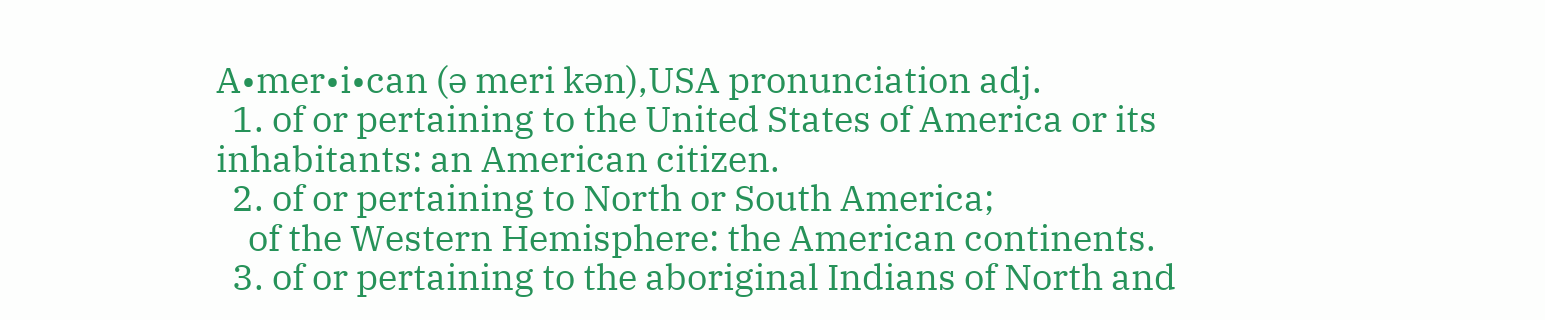A•mer•i•can (ə meri kən),USA pronunciation adj.
  1. of or pertaining to the United States of America or its inhabitants: an American citizen.
  2. of or pertaining to North or South America;
    of the Western Hemisphere: the American continents.
  3. of or pertaining to the aboriginal Indians of North and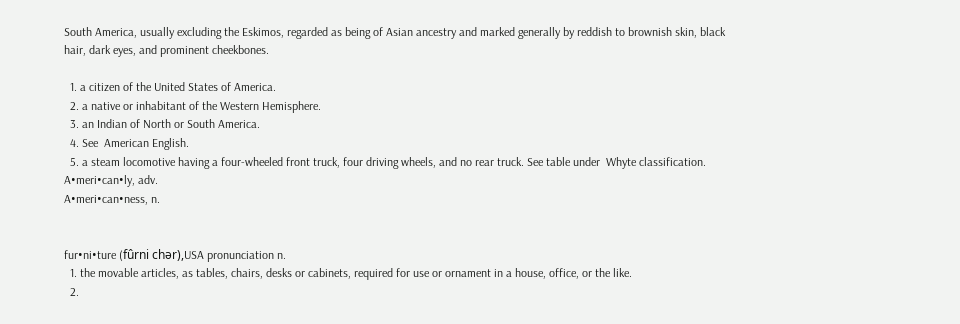South America, usually excluding the Eskimos, regarded as being of Asian ancestry and marked generally by reddish to brownish skin, black hair, dark eyes, and prominent cheekbones.

  1. a citizen of the United States of America.
  2. a native or inhabitant of the Western Hemisphere.
  3. an Indian of North or South America.
  4. See  American English.
  5. a steam locomotive having a four-wheeled front truck, four driving wheels, and no rear truck. See table under  Whyte classification.
A•meri•can•ly, adv.
A•meri•can•ness, n.


fur•ni•ture (fûrni chər),USA pronunciation n.
  1. the movable articles, as tables, chairs, desks or cabinets, required for use or ornament in a house, office, or the like.
  2.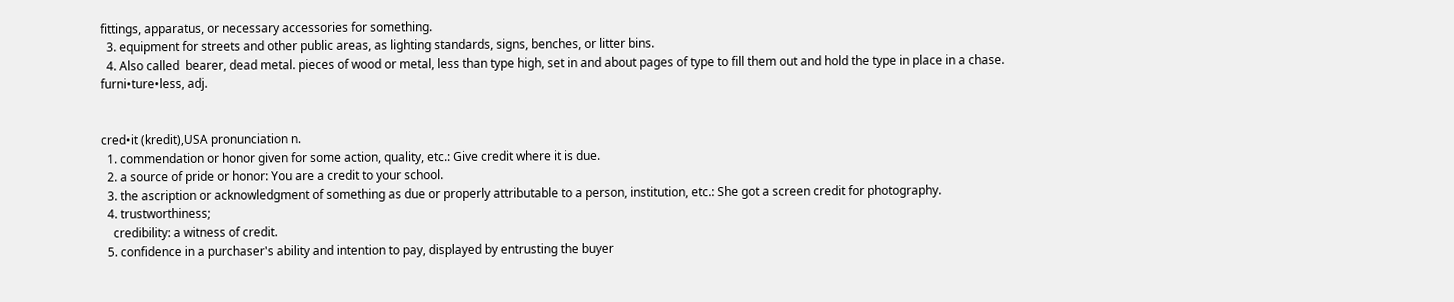fittings, apparatus, or necessary accessories for something.
  3. equipment for streets and other public areas, as lighting standards, signs, benches, or litter bins.
  4. Also called  bearer, dead metal. pieces of wood or metal, less than type high, set in and about pages of type to fill them out and hold the type in place in a chase.
furni•ture•less, adj.


cred•it (kredit),USA pronunciation n.
  1. commendation or honor given for some action, quality, etc.: Give credit where it is due.
  2. a source of pride or honor: You are a credit to your school.
  3. the ascription or acknowledgment of something as due or properly attributable to a person, institution, etc.: She got a screen credit for photography.
  4. trustworthiness;
    credibility: a witness of credit.
  5. confidence in a purchaser's ability and intention to pay, displayed by entrusting the buyer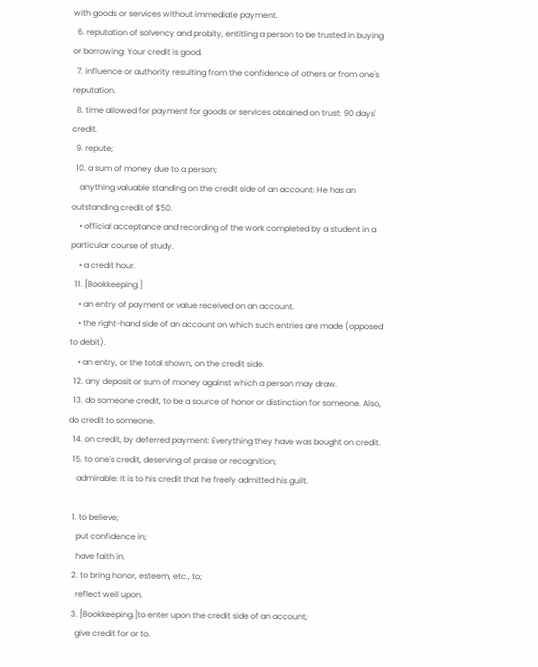with goods or services without immediate payment.
  6. reputation of solvency and probity, entitling a person to be trusted in buying or borrowing: Your credit is good.
  7. influence or authority resulting from the confidence of others or from one's reputation.
  8. time allowed for payment for goods or services obtained on trust: 90 days' credit.
  9. repute;
  10. a sum of money due to a person;
    anything valuable standing on the credit side of an account: He has an outstanding credit of $50.
    • official acceptance and recording of the work completed by a student in a particular course of study.
    • a credit hour.
  11. [Bookkeeping.]
    • an entry of payment or value received on an account.
    • the right-hand side of an account on which such entries are made (opposed to debit).
    • an entry, or the total shown, on the credit side.
  12. any deposit or sum of money against which a person may draw.
  13. do someone credit, to be a source of honor or distinction for someone. Also,  do credit to someone.
  14. on credit, by deferred payment: Everything they have was bought on credit.
  15. to one's credit, deserving of praise or recognition;
    admirable: It is to his credit that he freely admitted his guilt.

  1. to believe;
    put confidence in;
    have faith in.
  2. to bring honor, esteem, etc., to;
    reflect well upon.
  3. [Bookkeeping.]to enter upon the credit side of an account;
    give credit for or to.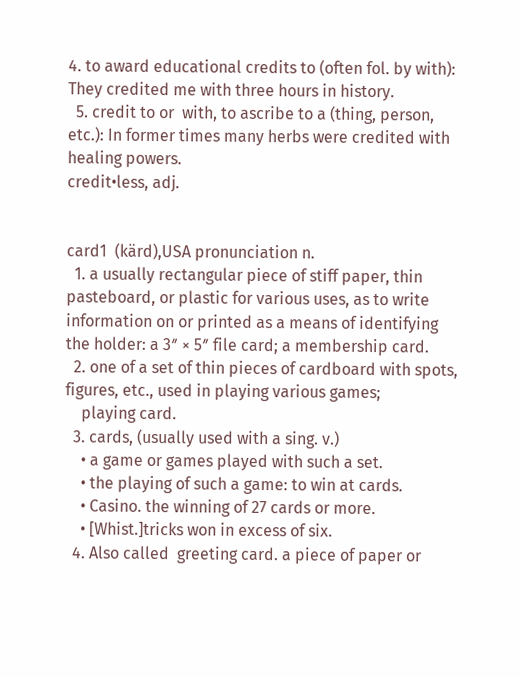4. to award educational credits to (often fol. by with): They credited me with three hours in history.
  5. credit to or  with, to ascribe to a (thing, person, etc.): In former times many herbs were credited with healing powers.
credit•less, adj.


card1  (kärd),USA pronunciation n.
  1. a usually rectangular piece of stiff paper, thin pasteboard, or plastic for various uses, as to write information on or printed as a means of identifying the holder: a 3ʺ × 5ʺ file card; a membership card.
  2. one of a set of thin pieces of cardboard with spots, figures, etc., used in playing various games;
    playing card.
  3. cards, (usually used with a sing. v.)
    • a game or games played with such a set.
    • the playing of such a game: to win at cards.
    • Casino. the winning of 27 cards or more.
    • [Whist.]tricks won in excess of six.
  4. Also called  greeting card. a piece of paper or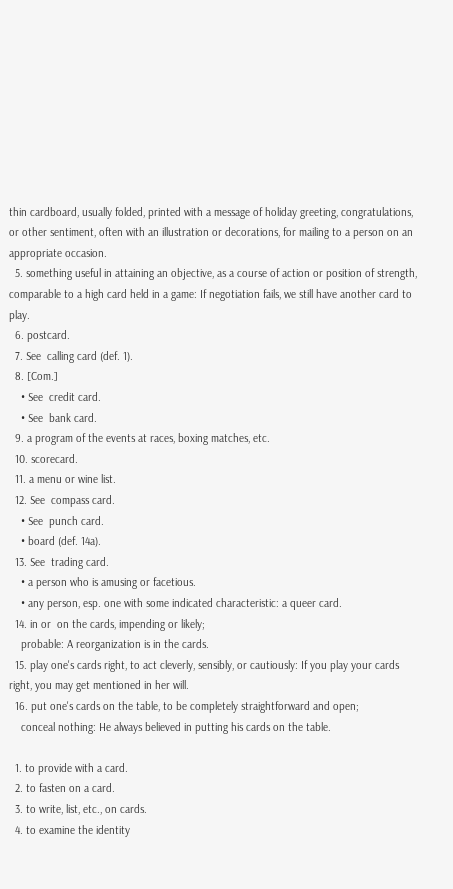thin cardboard, usually folded, printed with a message of holiday greeting, congratulations, or other sentiment, often with an illustration or decorations, for mailing to a person on an appropriate occasion.
  5. something useful in attaining an objective, as a course of action or position of strength, comparable to a high card held in a game: If negotiation fails, we still have another card to play.
  6. postcard.
  7. See  calling card (def. 1).
  8. [Com.]
    • See  credit card.
    • See  bank card.
  9. a program of the events at races, boxing matches, etc.
  10. scorecard.
  11. a menu or wine list.
  12. See  compass card.
    • See  punch card.
    • board (def. 14a).
  13. See  trading card.
    • a person who is amusing or facetious.
    • any person, esp. one with some indicated characteristic: a queer card.
  14. in or  on the cards, impending or likely;
    probable: A reorganization is in the cards.
  15. play one's cards right, to act cleverly, sensibly, or cautiously: If you play your cards right, you may get mentioned in her will.
  16. put one's cards on the table, to be completely straightforward and open;
    conceal nothing: He always believed in putting his cards on the table.

  1. to provide with a card.
  2. to fasten on a card.
  3. to write, list, etc., on cards.
  4. to examine the identity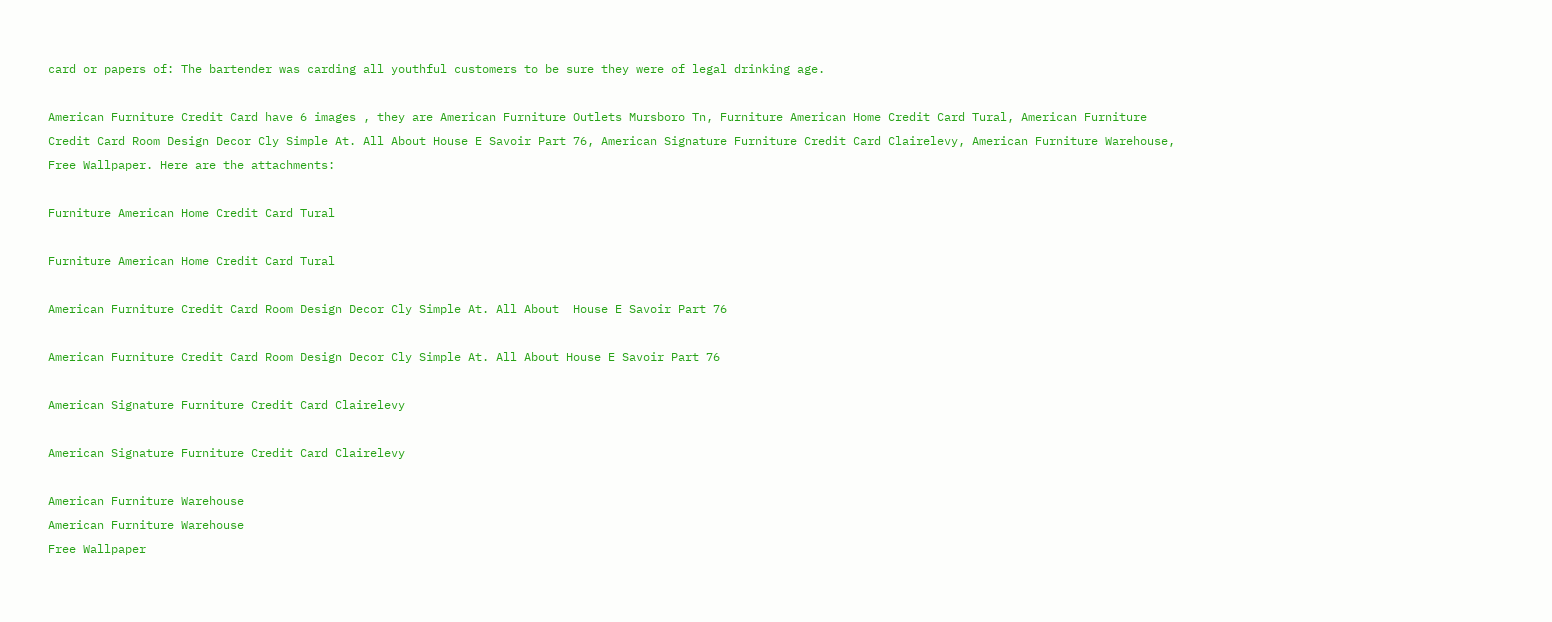card or papers of: The bartender was carding all youthful customers to be sure they were of legal drinking age.

American Furniture Credit Card have 6 images , they are American Furniture Outlets Mursboro Tn, Furniture American Home Credit Card Tural, American Furniture Credit Card Room Design Decor Cly Simple At. All About House E Savoir Part 76, American Signature Furniture Credit Card Clairelevy, American Furniture Warehouse, Free Wallpaper. Here are the attachments:

Furniture American Home Credit Card Tural

Furniture American Home Credit Card Tural

American Furniture Credit Card Room Design Decor Cly Simple At. All About  House E Savoir Part 76

American Furniture Credit Card Room Design Decor Cly Simple At. All About House E Savoir Part 76

American Signature Furniture Credit Card Clairelevy

American Signature Furniture Credit Card Clairelevy

American Furniture Warehouse
American Furniture Warehouse
Free Wallpaper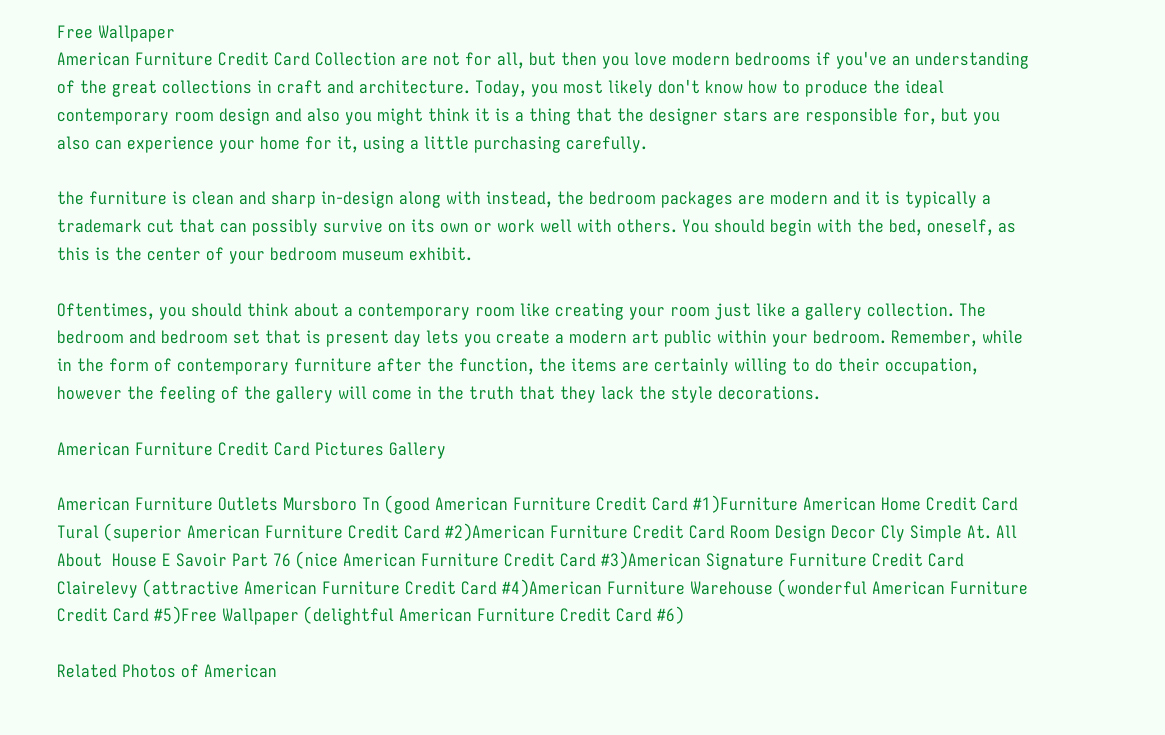Free Wallpaper
American Furniture Credit Card Collection are not for all, but then you love modern bedrooms if you've an understanding of the great collections in craft and architecture. Today, you most likely don't know how to produce the ideal contemporary room design and also you might think it is a thing that the designer stars are responsible for, but you also can experience your home for it, using a little purchasing carefully.

the furniture is clean and sharp in-design along with instead, the bedroom packages are modern and it is typically a trademark cut that can possibly survive on its own or work well with others. You should begin with the bed, oneself, as this is the center of your bedroom museum exhibit.

Oftentimes, you should think about a contemporary room like creating your room just like a gallery collection. The bedroom and bedroom set that is present day lets you create a modern art public within your bedroom. Remember, while in the form of contemporary furniture after the function, the items are certainly willing to do their occupation, however the feeling of the gallery will come in the truth that they lack the style decorations.

American Furniture Credit Card Pictures Gallery

American Furniture Outlets Mursboro Tn (good American Furniture Credit Card #1)Furniture American Home Credit Card Tural (superior American Furniture Credit Card #2)American Furniture Credit Card Room Design Decor Cly Simple At. All About  House E Savoir Part 76 (nice American Furniture Credit Card #3)American Signature Furniture Credit Card Clairelevy (attractive American Furniture Credit Card #4)American Furniture Warehouse (wonderful American Furniture Credit Card #5)Free Wallpaper (delightful American Furniture Credit Card #6)

Related Photos of American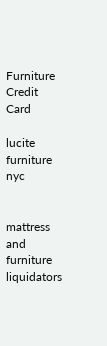Furniture Credit Card

lucite furniture nyc


mattress and furniture liquidators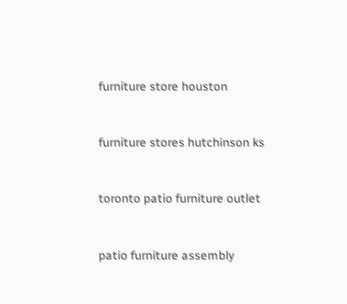furniture store houston


furniture stores hutchinson ks


toronto patio furniture outlet


patio furniture assembly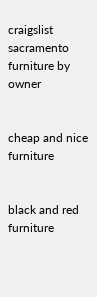craigslist sacramento furniture by owner


cheap and nice furniture


black and red furniture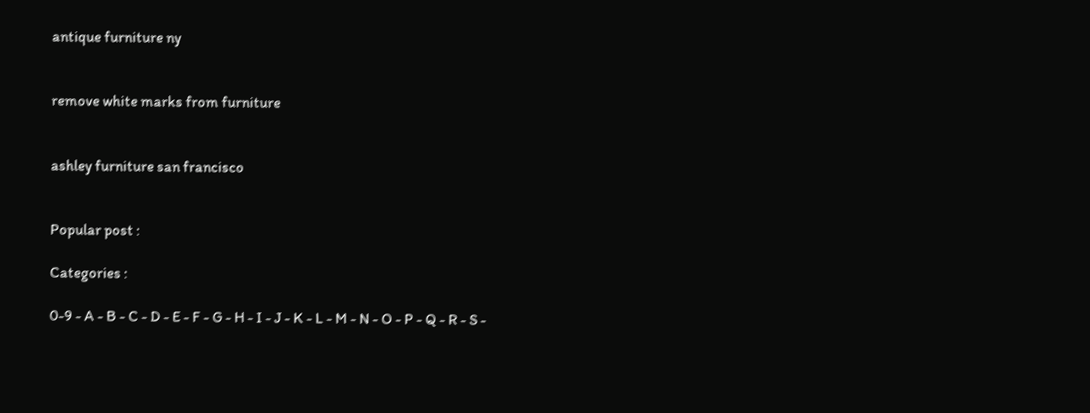antique furniture ny


remove white marks from furniture


ashley furniture san francisco


Popular post :

Categories :

0-9 - A - B - C - D - E - F - G - H - I - J - K - L - M - N - O - P - Q - R - S -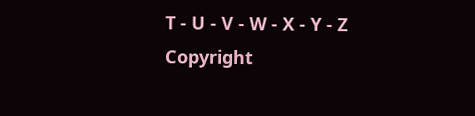T - U - V - W - X - Y - Z
Copyright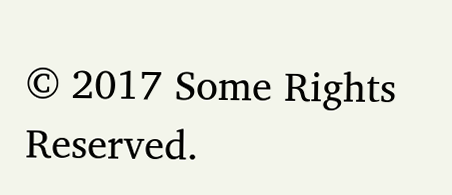© 2017 Some Rights Reserved.